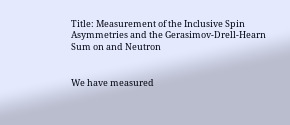Title: Measurement of the Inclusive Spin Asymmetries and the Gerasimov-Drell-Hearn Sum on and Neutron


We have measured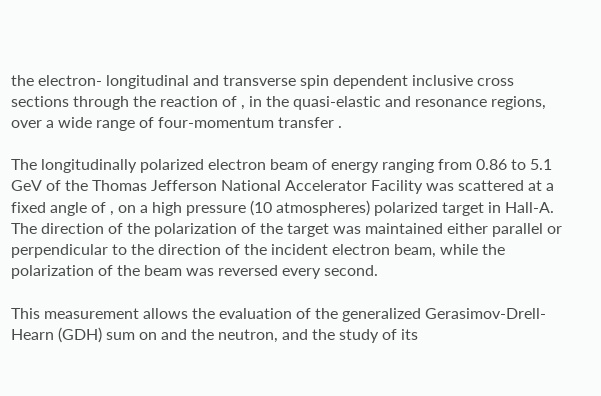the electron- longitudinal and transverse spin dependent inclusive cross sections through the reaction of , in the quasi-elastic and resonance regions, over a wide range of four-momentum transfer .

The longitudinally polarized electron beam of energy ranging from 0.86 to 5.1 GeV of the Thomas Jefferson National Accelerator Facility was scattered at a fixed angle of , on a high pressure (10 atmospheres) polarized target in Hall-A. The direction of the polarization of the target was maintained either parallel or perpendicular to the direction of the incident electron beam, while the polarization of the beam was reversed every second.

This measurement allows the evaluation of the generalized Gerasimov-Drell-Hearn (GDH) sum on and the neutron, and the study of its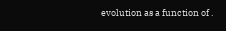evolution as a function of .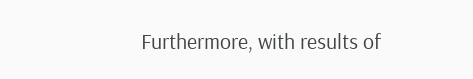Furthermore, with results of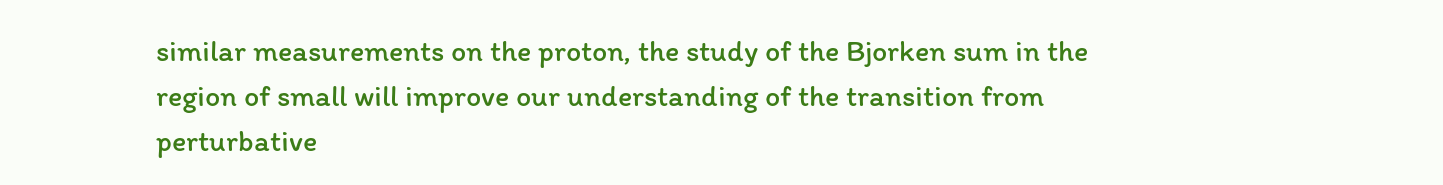similar measurements on the proton, the study of the Bjorken sum in the region of small will improve our understanding of the transition from perturbative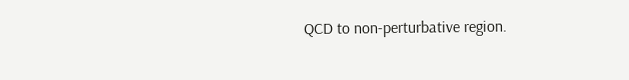QCD to non-perturbative region.